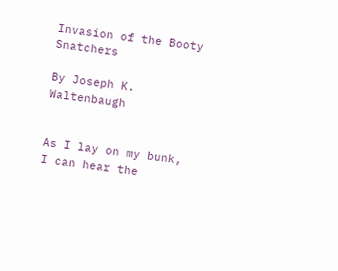Invasion of the Booty Snatchers

By Joseph K. Waltenbaugh


As I lay on my bunk, I can hear the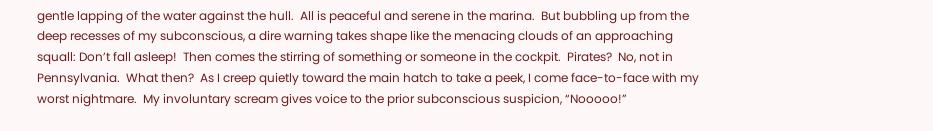gentle lapping of the water against the hull.  All is peaceful and serene in the marina.  But bubbling up from the deep recesses of my subconscious, a dire warning takes shape like the menacing clouds of an approaching squall: Don’t fall asleep!  Then comes the stirring of something or someone in the cockpit.  Pirates?  No, not in Pennsylvania.  What then?  As I creep quietly toward the main hatch to take a peek, I come face-to-face with my worst nightmare.  My involuntary scream gives voice to the prior subconscious suspicion, “Nooooo!”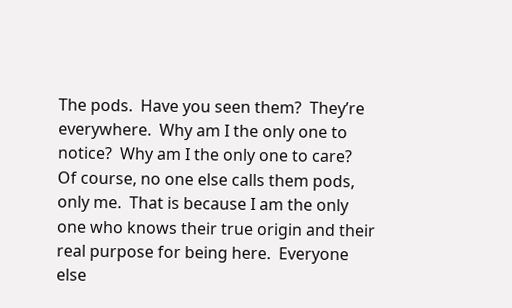The pods.  Have you seen them?  They’re everywhere.  Why am I the only one to notice?  Why am I the only one to care?  Of course, no one else calls them pods, only me.  That is because I am the only one who knows their true origin and their real purpose for being here.  Everyone else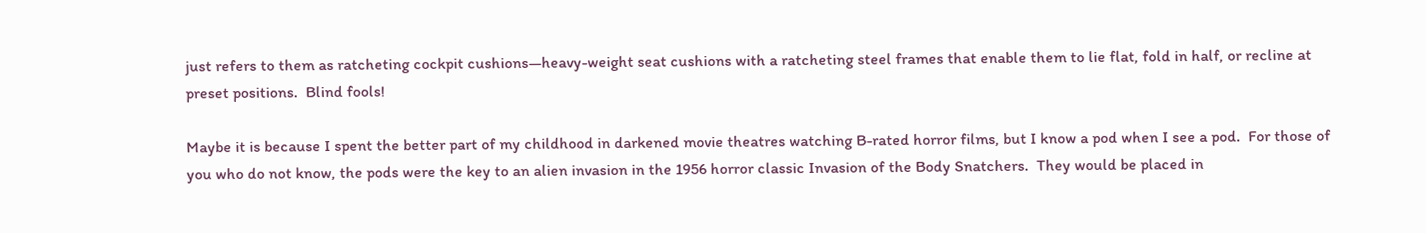just refers to them as ratcheting cockpit cushions—heavy-weight seat cushions with a ratcheting steel frames that enable them to lie flat, fold in half, or recline at preset positions.  Blind fools!

Maybe it is because I spent the better part of my childhood in darkened movie theatres watching B-rated horror films, but I know a pod when I see a pod.  For those of you who do not know, the pods were the key to an alien invasion in the 1956 horror classic Invasion of the Body Snatchers.  They would be placed in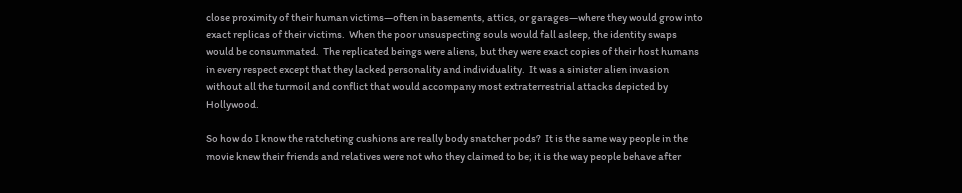close proximity of their human victims—often in basements, attics, or garages—where they would grow into exact replicas of their victims.  When the poor unsuspecting souls would fall asleep, the identity swaps would be consummated.  The replicated beings were aliens, but they were exact copies of their host humans in every respect except that they lacked personality and individuality.  It was a sinister alien invasion without all the turmoil and conflict that would accompany most extraterrestrial attacks depicted by Hollywood.

So how do I know the ratcheting cushions are really body snatcher pods?  It is the same way people in the movie knew their friends and relatives were not who they claimed to be; it is the way people behave after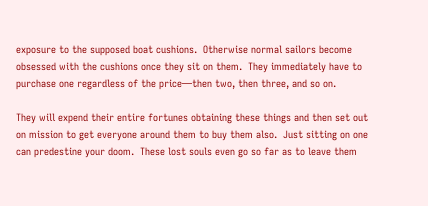exposure to the supposed boat cushions.  Otherwise normal sailors become obsessed with the cushions once they sit on them.  They immediately have to purchase one regardless of the price—then two, then three, and so on.

They will expend their entire fortunes obtaining these things and then set out on mission to get everyone around them to buy them also.  Just sitting on one can predestine your doom.  These lost souls even go so far as to leave them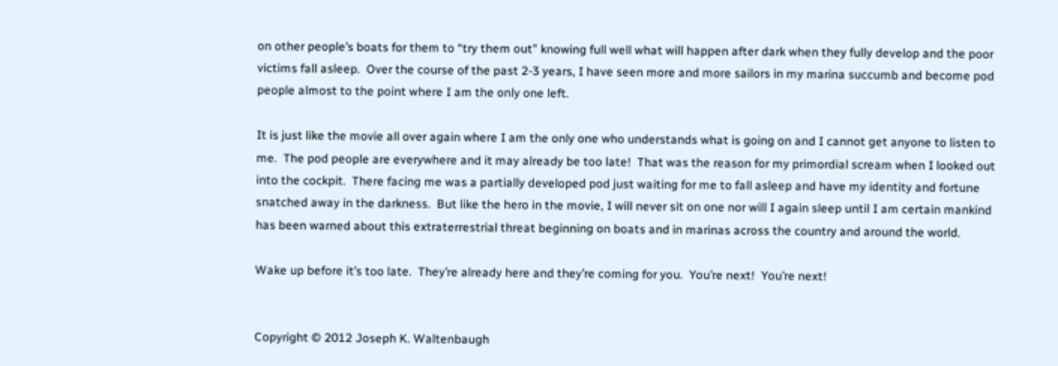on other people’s boats for them to “try them out” knowing full well what will happen after dark when they fully develop and the poor victims fall asleep.  Over the course of the past 2-3 years, I have seen more and more sailors in my marina succumb and become pod people almost to the point where I am the only one left.

It is just like the movie all over again where I am the only one who understands what is going on and I cannot get anyone to listen to me.  The pod people are everywhere and it may already be too late!  That was the reason for my primordial scream when I looked out into the cockpit.  There facing me was a partially developed pod just waiting for me to fall asleep and have my identity and fortune snatched away in the darkness.  But like the hero in the movie, I will never sit on one nor will I again sleep until I am certain mankind has been warned about this extraterrestrial threat beginning on boats and in marinas across the country and around the world.

Wake up before it’s too late.  They’re already here and they’re coming for you.  You’re next!  You’re next!


Copyright © 2012 Joseph K. Waltenbaugh